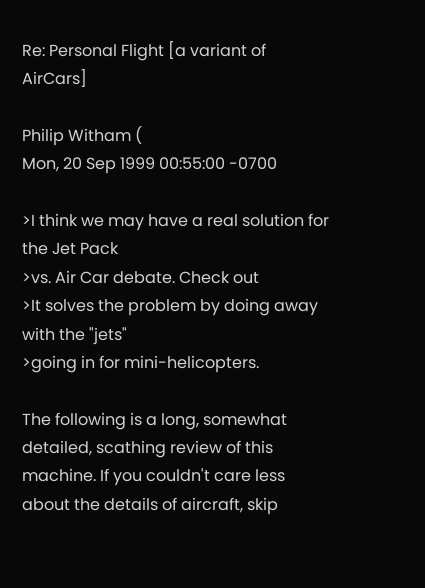Re: Personal Flight [a variant of AirCars]

Philip Witham (
Mon, 20 Sep 1999 00:55:00 -0700

>I think we may have a real solution for the Jet Pack
>vs. Air Car debate. Check out
>It solves the problem by doing away with the "jets"
>going in for mini-helicopters.

The following is a long, somewhat detailed, scathing review of this machine. If you couldn't care less about the details of aircraft, skip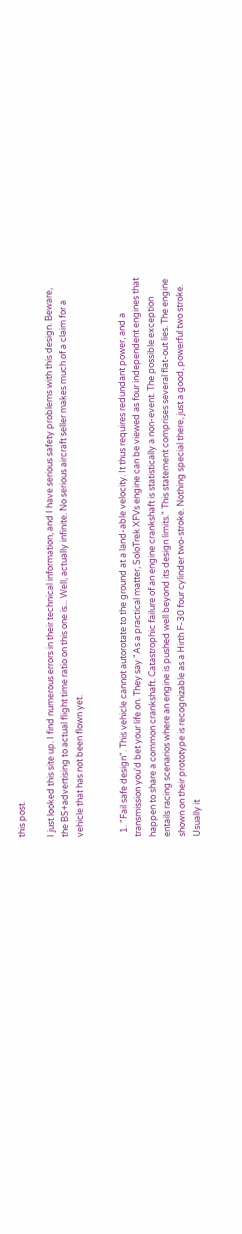this post.

I just looked this site up. I find numerous errors in their technical information, and I have serious safety problems with this design. Beware, the BS+advertising to actual flight time ratio on this one is... Well, actually infinite. No serious aircraft seller makes much of a claim for a vehicle that has not been flown yet.


  1. "Fail safe design". This vehicle cannot autorotate to the ground at a land-able velocity. It thus requires redundant power, and a transmission you'd bet your life on. They say "As a practical matter, SoloTrek XFVs engine can be viewed as four independent engines that happen to share a common crankshaft. Catastrophic failure of an engine crankshaft is statistically a non-event. The possible exception entails racing scenarios where an engine is pushed well beyond its design limits." This statement comprises several flat-out lies. The engine shown on their prototype is recognizable as a Hirth F-30 four cylinder two-stroke. Nothing special there, just a good, powerful two stroke. Usually it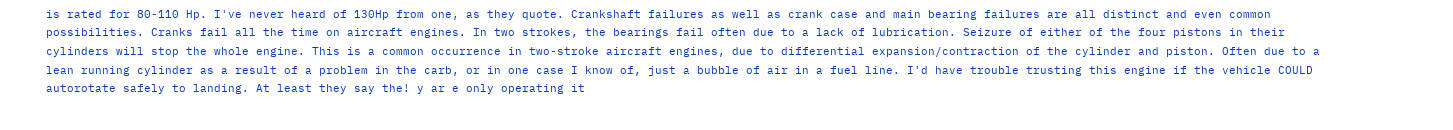is rated for 80-110 Hp. I've never heard of 130Hp from one, as they quote. Crankshaft failures as well as crank case and main bearing failures are all distinct and even common possibilities. Cranks fail all the time on aircraft engines. In two strokes, the bearings fail often due to a lack of lubrication. Seizure of either of the four pistons in their cylinders will stop the whole engine. This is a common occurrence in two-stroke aircraft engines, due to differential expansion/contraction of the cylinder and piston. Often due to a lean running cylinder as a result of a problem in the carb, or in one case I know of, just a bubble of air in a fuel line. I'd have trouble trusting this engine if the vehicle COULD autorotate safely to landing. At least they say the! y ar e only operating it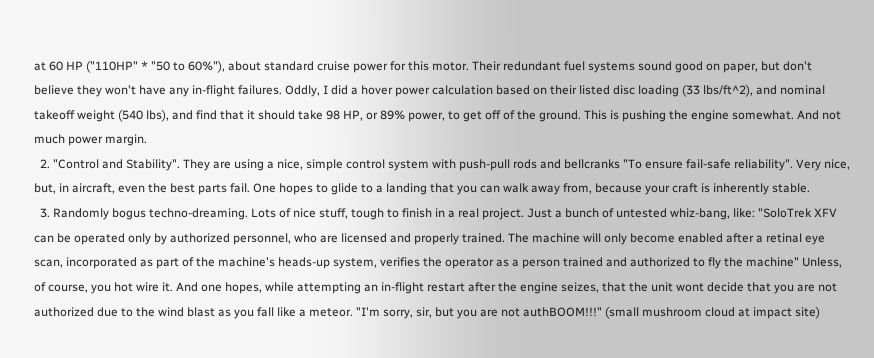at 60 HP ("110HP" * "50 to 60%"), about standard cruise power for this motor. Their redundant fuel systems sound good on paper, but don't believe they won't have any in-flight failures. Oddly, I did a hover power calculation based on their listed disc loading (33 lbs/ft^2), and nominal takeoff weight (540 lbs), and find that it should take 98 HP, or 89% power, to get off of the ground. This is pushing the engine somewhat. And not much power margin.
  2. "Control and Stability". They are using a nice, simple control system with push-pull rods and bellcranks "To ensure fail-safe reliability". Very nice, but, in aircraft, even the best parts fail. One hopes to glide to a landing that you can walk away from, because your craft is inherently stable.
  3. Randomly bogus techno-dreaming. Lots of nice stuff, tough to finish in a real project. Just a bunch of untested whiz-bang, like: "SoloTrek XFV can be operated only by authorized personnel, who are licensed and properly trained. The machine will only become enabled after a retinal eye scan, incorporated as part of the machine's heads-up system, verifies the operator as a person trained and authorized to fly the machine" Unless, of course, you hot wire it. And one hopes, while attempting an in-flight restart after the engine seizes, that the unit wont decide that you are not authorized due to the wind blast as you fall like a meteor. "I'm sorry, sir, but you are not authBOOM!!!" (small mushroom cloud at impact site)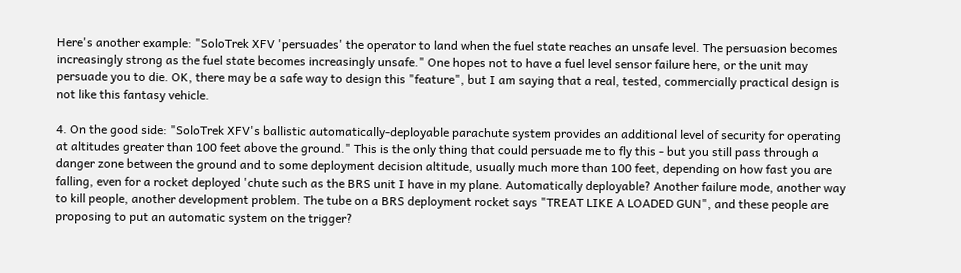Here's another example: "SoloTrek XFV 'persuades' the operator to land when the fuel state reaches an unsafe level. The persuasion becomes increasingly strong as the fuel state becomes increasingly unsafe." One hopes not to have a fuel level sensor failure here, or the unit may persuade you to die. OK, there may be a safe way to design this "feature", but I am saying that a real, tested, commercially practical design is not like this fantasy vehicle.

4. On the good side: "SoloTrek XFV's ballistic automatically-deployable parachute system provides an additional level of security for operating at altitudes greater than 100 feet above the ground." This is the only thing that could persuade me to fly this - but you still pass through a danger zone between the ground and to some deployment decision altitude, usually much more than 100 feet, depending on how fast you are falling, even for a rocket deployed 'chute such as the BRS unit I have in my plane. Automatically deployable? Another failure mode, another way to kill people, another development problem. The tube on a BRS deployment rocket says "TREAT LIKE A LOADED GUN", and these people are proposing to put an automatic system on the trigger?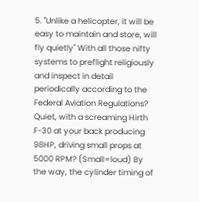5. "Unlike a helicopter, it will be easy to maintain and store, will fly quietly" With all those nifty systems to preflight religiously and inspect in detail periodically according to the Federal Aviation Regulations? Quiet, with a screaming Hirth F-30 at your back producing 98HP, driving small props at 5000 RPM? (Small=loud) By the way, the cylinder timing of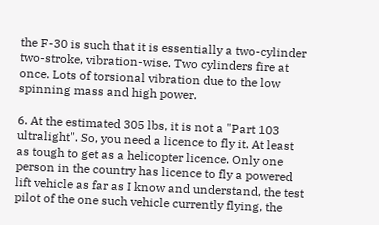the F-30 is such that it is essentially a two-cylinder two-stroke, vibration-wise. Two cylinders fire at once. Lots of torsional vibration due to the low spinning mass and high power.

6. At the estimated 305 lbs, it is not a "Part 103 ultralight". So, you need a licence to fly it. At least as tough to get as a helicopter licence. Only one person in the country has licence to fly a powered lift vehicle as far as I know and understand, the test pilot of the one such vehicle currently flying, the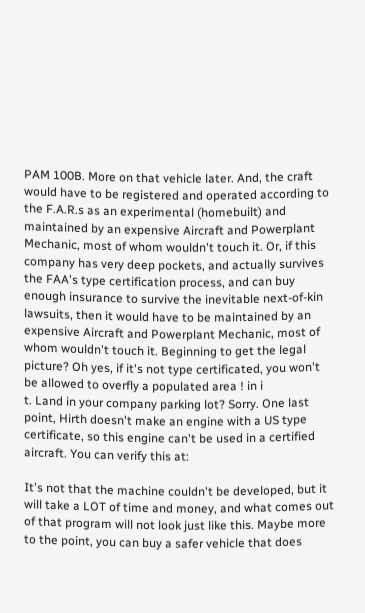PAM 100B. More on that vehicle later. And, the craft would have to be registered and operated according to the F.A.R.s as an experimental (homebuilt) and maintained by an expensive Aircraft and Powerplant Mechanic, most of whom wouldn't touch it. Or, if this company has very deep pockets, and actually survives the FAA's type certification process, and can buy enough insurance to survive the inevitable next-of-kin lawsuits, then it would have to be maintained by an expensive Aircraft and Powerplant Mechanic, most of whom wouldn't touch it. Beginning to get the legal picture? Oh yes, if it's not type certificated, you won't be allowed to overfly a populated area ! in i
t. Land in your company parking lot? Sorry. One last point, Hirth doesn't make an engine with a US type certificate, so this engine can't be used in a certified aircraft. You can verify this at:

It's not that the machine couldn't be developed, but it will take a LOT of time and money, and what comes out of that program will not look just like this. Maybe more to the point, you can buy a safer vehicle that does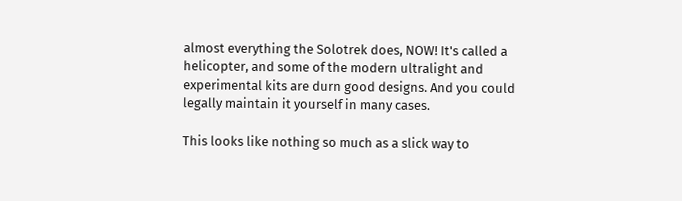almost everything the Solotrek does, NOW! It's called a helicopter, and some of the modern ultralight and experimental kits are durn good designs. And you could legally maintain it yourself in many cases.

This looks like nothing so much as a slick way to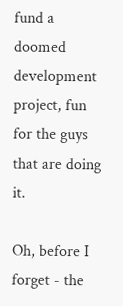fund a doomed development project, fun for the guys that are doing it.

Oh, before I forget - the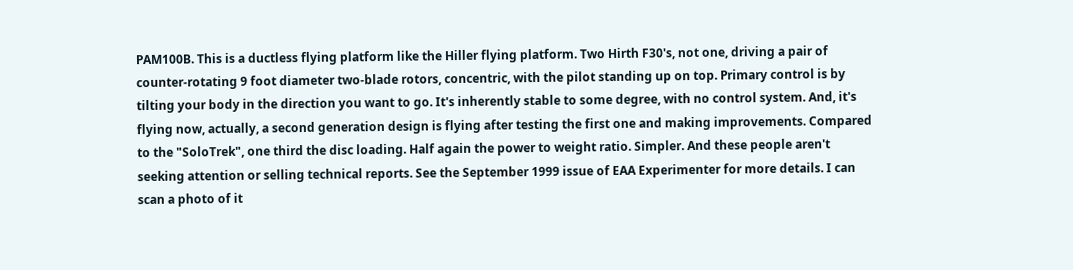PAM100B. This is a ductless flying platform like the Hiller flying platform. Two Hirth F30's, not one, driving a pair of counter-rotating 9 foot diameter two-blade rotors, concentric, with the pilot standing up on top. Primary control is by tilting your body in the direction you want to go. It's inherently stable to some degree, with no control system. And, it's flying now, actually, a second generation design is flying after testing the first one and making improvements. Compared to the "SoloTrek", one third the disc loading. Half again the power to weight ratio. Simpler. And these people aren't seeking attention or selling technical reports. See the September 1999 issue of EAA Experimenter for more details. I can scan a photo of it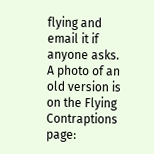flying and email it if anyone asks. A photo of an old version is on the Flying Contraptions page: